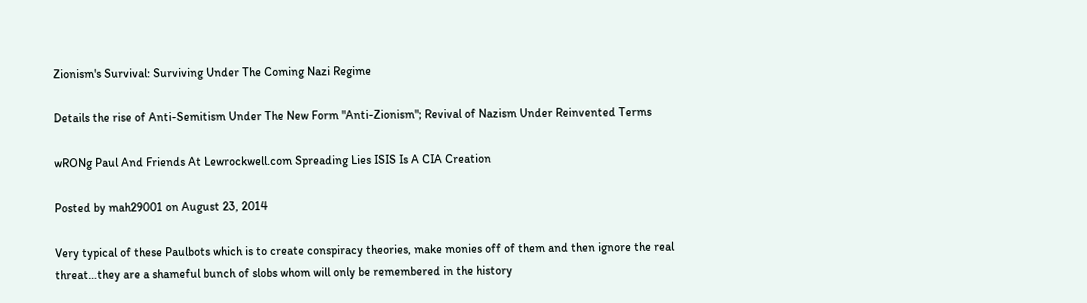Zionism's Survival: Surviving Under The Coming Nazi Regime

Details the rise of Anti-Semitism Under The New Form "Anti-Zionism"; Revival of Nazism Under Reinvented Terms

wRONg Paul And Friends At Lewrockwell.com Spreading Lies ISIS Is A CIA Creation

Posted by mah29001 on August 23, 2014

Very typical of these Paulbots which is to create conspiracy theories, make monies off of them and then ignore the real threat…they are a shameful bunch of slobs whom will only be remembered in the history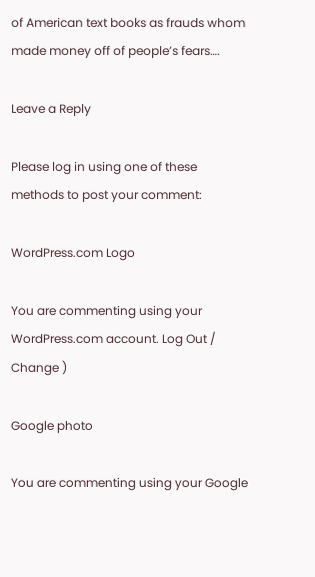of American text books as frauds whom made money off of people’s fears….

Leave a Reply

Please log in using one of these methods to post your comment:

WordPress.com Logo

You are commenting using your WordPress.com account. Log Out /  Change )

Google photo

You are commenting using your Google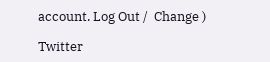account. Log Out /  Change )

Twitter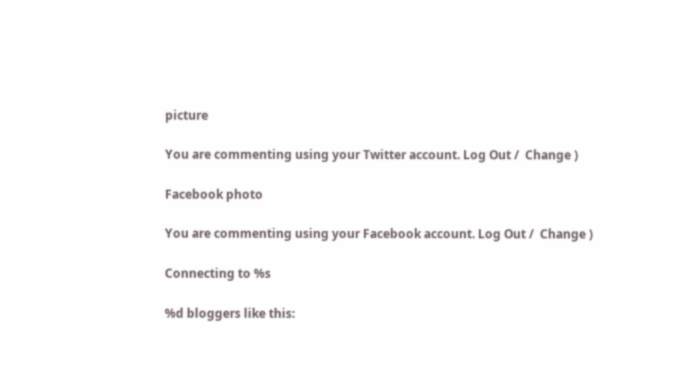picture

You are commenting using your Twitter account. Log Out /  Change )

Facebook photo

You are commenting using your Facebook account. Log Out /  Change )

Connecting to %s

%d bloggers like this: